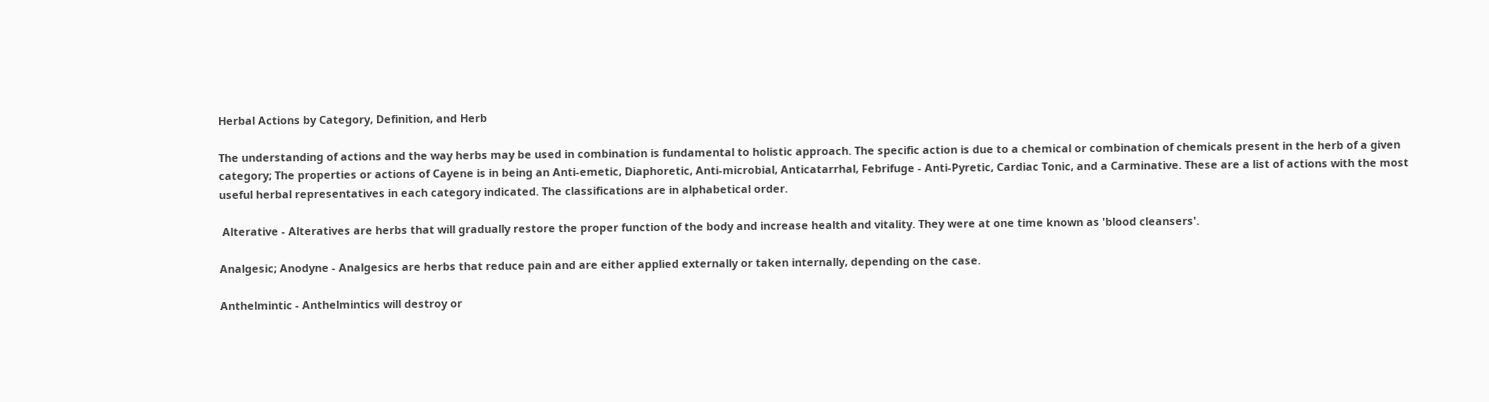Herbal Actions by Category, Definition, and Herb

The understanding of actions and the way herbs may be used in combination is fundamental to holistic approach. The specific action is due to a chemical or combination of chemicals present in the herb of a given category; The properties or actions of Cayene is in being an Anti-emetic, Diaphoretic, Anti-microbial, Anticatarrhal, Febrifuge - Anti-Pyretic, Cardiac Tonic, and a Carminative. These are a list of actions with the most useful herbal representatives in each category indicated. The classifications are in alphabetical order.

 Alterative - Alteratives are herbs that will gradually restore the proper function of the body and increase health and vitality. They were at one time known as 'blood cleansers'.

Analgesic; Anodyne - Analgesics are herbs that reduce pain and are either applied externally or taken internally, depending on the case.

Anthelmintic - Anthelmintics will destroy or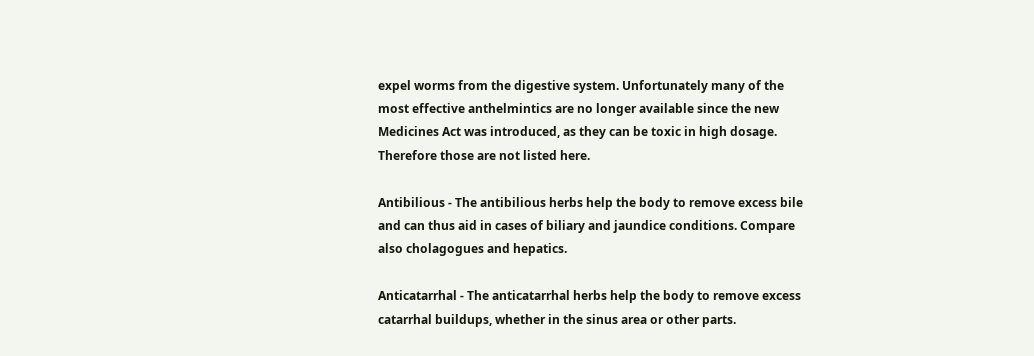expel worms from the digestive system. Unfortunately many of the most effective anthelmintics are no longer available since the new Medicines Act was introduced, as they can be toxic in high dosage. Therefore those are not listed here.

Antibilious - The antibilious herbs help the body to remove excess bile and can thus aid in cases of biliary and jaundice conditions. Compare also cholagogues and hepatics.

Anticatarrhal - The anticatarrhal herbs help the body to remove excess catarrhal buildups, whether in the sinus area or other parts.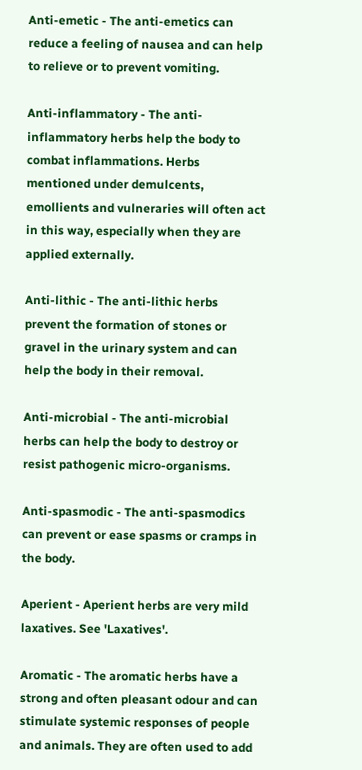Anti-emetic - The anti-emetics can reduce a feeling of nausea and can help to relieve or to prevent vomiting.

Anti-inflammatory - The anti-inflammatory herbs help the body to combat inflammations. Herbs mentioned under demulcents, emollients and vulneraries will often act in this way, especially when they are applied externally.

Anti-lithic - The anti-lithic herbs prevent the formation of stones or gravel in the urinary system and can help the body in their removal.

Anti-microbial - The anti-microbial herbs can help the body to destroy or resist pathogenic micro-organisms.

Anti-spasmodic - The anti-spasmodics can prevent or ease spasms or cramps in the body.

Aperient - Aperient herbs are very mild laxatives. See 'Laxatives'.

Aromatic - The aromatic herbs have a strong and often pleasant odour and can stimulate systemic responses of people and animals. They are often used to add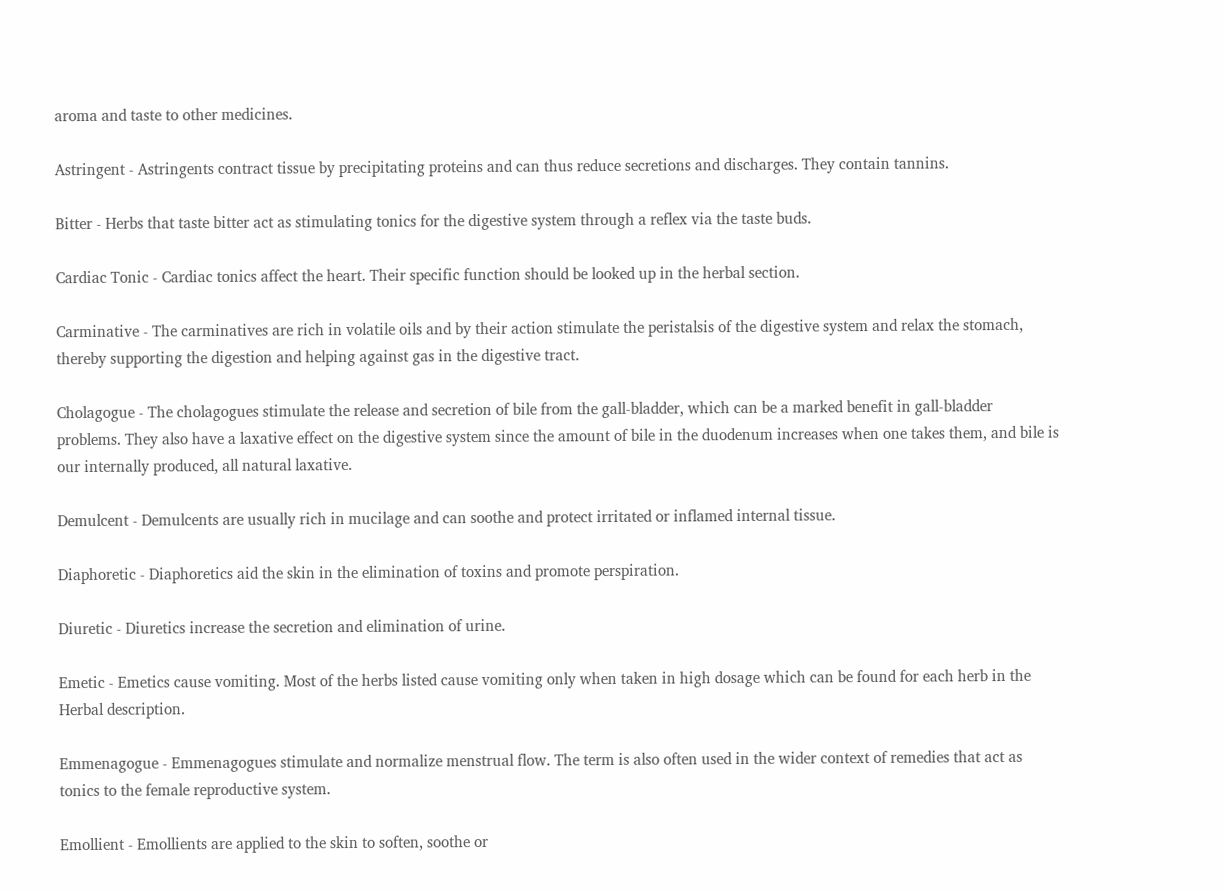aroma and taste to other medicines.

Astringent - Astringents contract tissue by precipitating proteins and can thus reduce secretions and discharges. They contain tannins.

Bitter - Herbs that taste bitter act as stimulating tonics for the digestive system through a reflex via the taste buds.

Cardiac Tonic - Cardiac tonics affect the heart. Their specific function should be looked up in the herbal section.

Carminative - The carminatives are rich in volatile oils and by their action stimulate the peristalsis of the digestive system and relax the stomach, thereby supporting the digestion and helping against gas in the digestive tract.

Cholagogue - The cholagogues stimulate the release and secretion of bile from the gall-bladder, which can be a marked benefit in gall-bladder problems. They also have a laxative effect on the digestive system since the amount of bile in the duodenum increases when one takes them, and bile is our internally produced, all natural laxative.

Demulcent - Demulcents are usually rich in mucilage and can soothe and protect irritated or inflamed internal tissue.

Diaphoretic - Diaphoretics aid the skin in the elimination of toxins and promote perspiration.

Diuretic - Diuretics increase the secretion and elimination of urine.

Emetic - Emetics cause vomiting. Most of the herbs listed cause vomiting only when taken in high dosage which can be found for each herb in the Herbal description.

Emmenagogue - Emmenagogues stimulate and normalize menstrual flow. The term is also often used in the wider context of remedies that act as tonics to the female reproductive system.

Emollient - Emollients are applied to the skin to soften, soothe or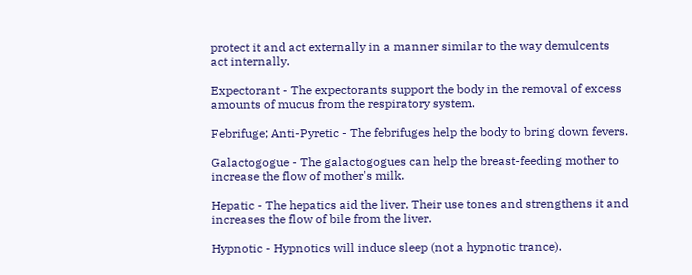protect it and act externally in a manner similar to the way demulcents act internally.

Expectorant - The expectorants support the body in the removal of excess amounts of mucus from the respiratory system.

Febrifuge; Anti-Pyretic - The febrifuges help the body to bring down fevers.

Galactogogue - The galactogogues can help the breast-feeding mother to increase the flow of mother's milk.

Hepatic - The hepatics aid the liver. Their use tones and strengthens it and increases the flow of bile from the liver.

Hypnotic - Hypnotics will induce sleep (not a hypnotic trance).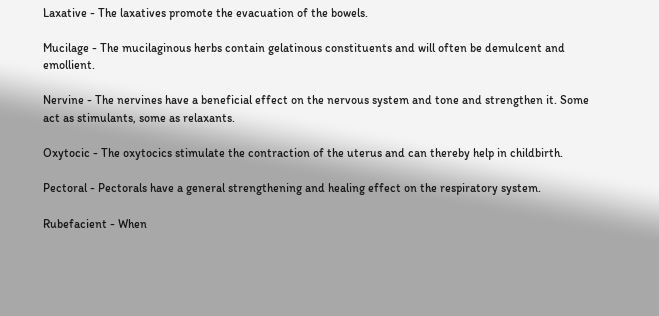Laxative - The laxatives promote the evacuation of the bowels.

Mucilage - The mucilaginous herbs contain gelatinous constituents and will often be demulcent and emollient.

Nervine - The nervines have a beneficial effect on the nervous system and tone and strengthen it. Some act as stimulants, some as relaxants.

Oxytocic - The oxytocics stimulate the contraction of the uterus and can thereby help in childbirth.

Pectoral - Pectorals have a general strengthening and healing effect on the respiratory system.

Rubefacient - When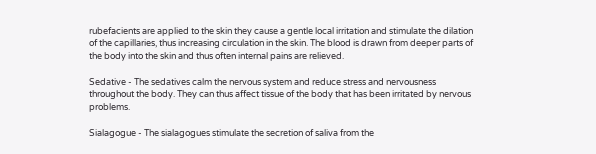rubefacients are applied to the skin they cause a gentle local irritation and stimulate the dilation of the capillaries, thus increasing circulation in the skin. The blood is drawn from deeper parts of the body into the skin and thus often internal pains are relieved.

Sedative - The sedatives calm the nervous system and reduce stress and nervousness throughout the body. They can thus affect tissue of the body that has been irritated by nervous problems.

Sialagogue - The sialagogues stimulate the secretion of saliva from the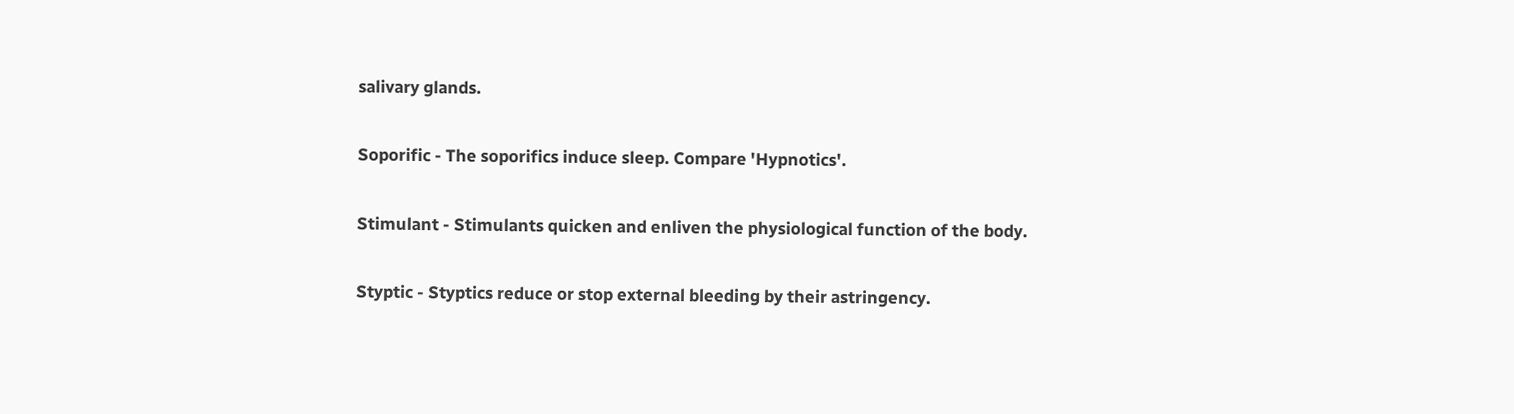salivary glands.

Soporific - The soporifics induce sleep. Compare 'Hypnotics'.

Stimulant - Stimulants quicken and enliven the physiological function of the body.

Styptic - Styptics reduce or stop external bleeding by their astringency.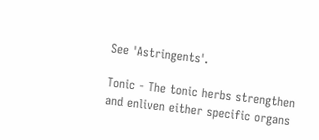See 'Astringents'.

Tonic - The tonic herbs strengthen and enliven either specific organs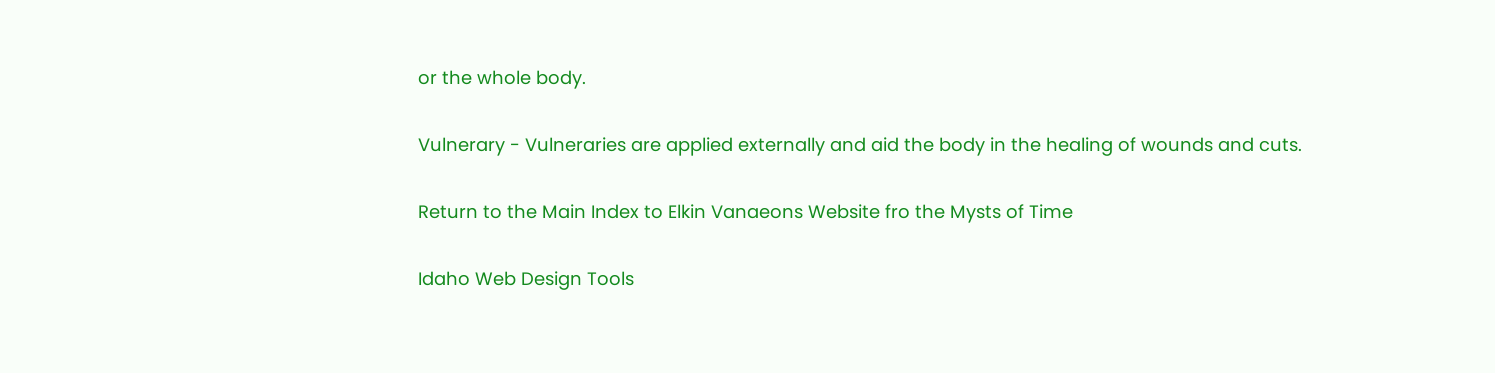or the whole body.

Vulnerary - Vulneraries are applied externally and aid the body in the healing of wounds and cuts.

Return to the Main Index to Elkin Vanaeons Website fro the Mysts of Time

Idaho Web Design Tools